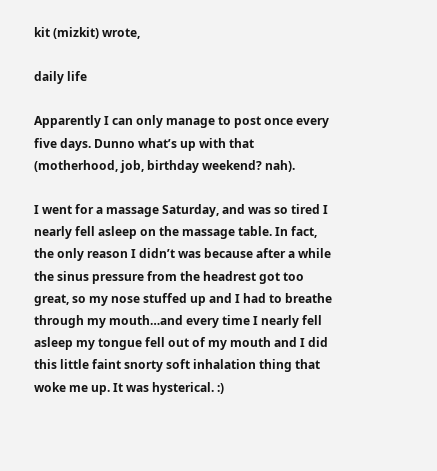kit (mizkit) wrote,

daily life

Apparently I can only manage to post once every five days. Dunno what’s up with that (motherhood, job, birthday weekend? nah).

I went for a massage Saturday, and was so tired I nearly fell asleep on the massage table. In fact, the only reason I didn’t was because after a while the sinus pressure from the headrest got too great, so my nose stuffed up and I had to breathe through my mouth…and every time I nearly fell asleep my tongue fell out of my mouth and I did this little faint snorty soft inhalation thing that woke me up. It was hysterical. :)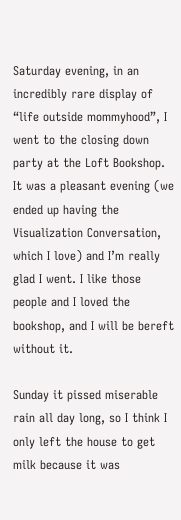Saturday evening, in an incredibly rare display of “life outside mommyhood”, I went to the closing down party at the Loft Bookshop. It was a pleasant evening (we ended up having the Visualization Conversation, which I love) and I’m really glad I went. I like those people and I loved the bookshop, and I will be bereft without it.

Sunday it pissed miserable rain all day long, so I think I only left the house to get milk because it was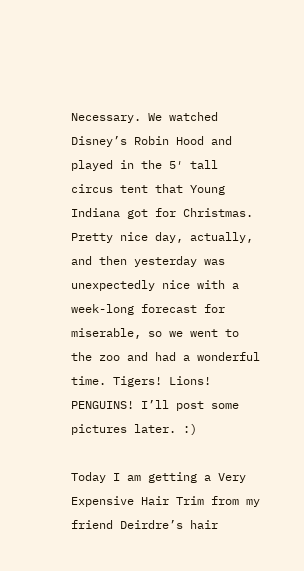Necessary. We watched Disney’s Robin Hood and played in the 5′ tall circus tent that Young Indiana got for Christmas. Pretty nice day, actually, and then yesterday was unexpectedly nice with a week-long forecast for miserable, so we went to the zoo and had a wonderful time. Tigers! Lions! PENGUINS! I’ll post some pictures later. :)

Today I am getting a Very Expensive Hair Trim from my friend Deirdre’s hair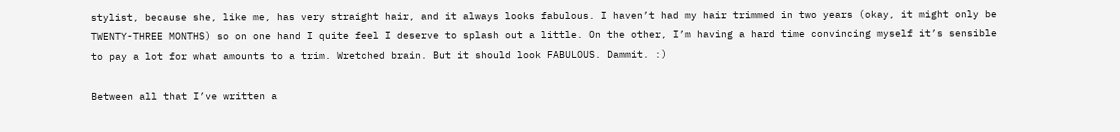stylist, because she, like me, has very straight hair, and it always looks fabulous. I haven’t had my hair trimmed in two years (okay, it might only be TWENTY-THREE MONTHS) so on one hand I quite feel I deserve to splash out a little. On the other, I’m having a hard time convincing myself it’s sensible to pay a lot for what amounts to a trim. Wretched brain. But it should look FABULOUS. Dammit. :)

Between all that I’ve written a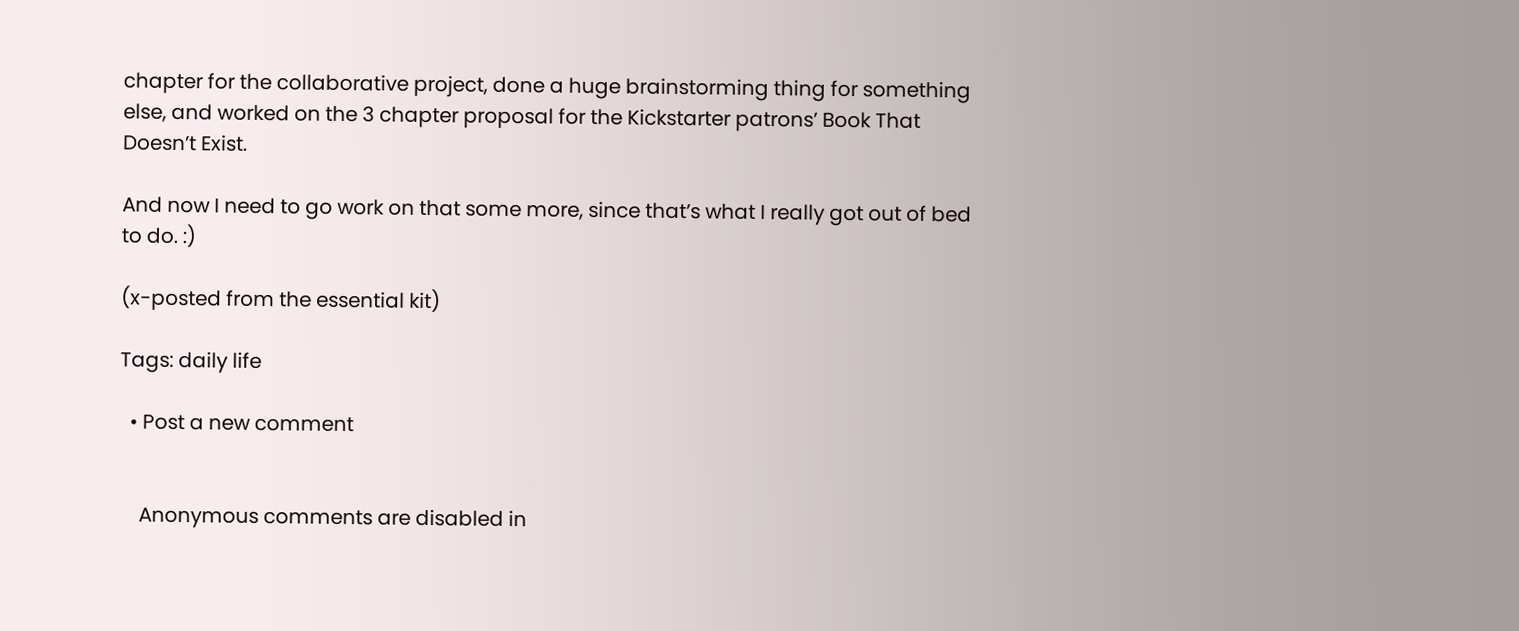chapter for the collaborative project, done a huge brainstorming thing for something else, and worked on the 3 chapter proposal for the Kickstarter patrons’ Book That Doesn’t Exist.

And now I need to go work on that some more, since that’s what I really got out of bed to do. :)

(x-posted from the essential kit)

Tags: daily life

  • Post a new comment


    Anonymous comments are disabled in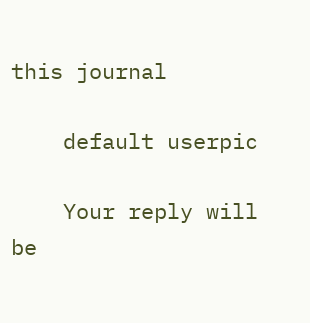this journal

    default userpic

    Your reply will be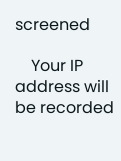screened

    Your IP address will be recorded